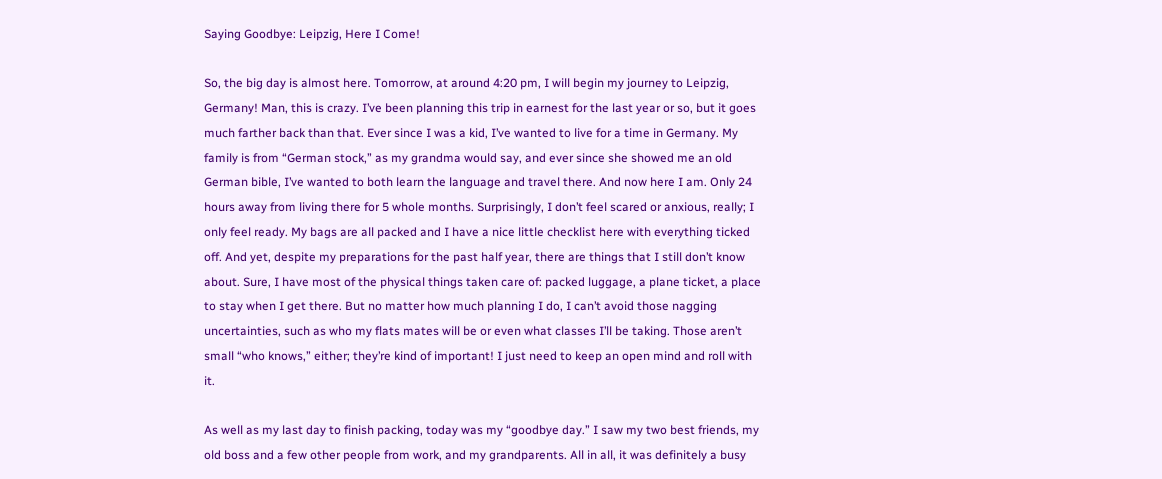Saying Goodbye: Leipzig, Here I Come!

So, the big day is almost here. Tomorrow, at around 4:20 pm, I will begin my journey to Leipzig, Germany! Man, this is crazy. I’ve been planning this trip in earnest for the last year or so, but it goes much farther back than that. Ever since I was a kid, I’ve wanted to live for a time in Germany. My family is from “German stock,” as my grandma would say, and ever since she showed me an old German bible, I’ve wanted to both learn the language and travel there. And now here I am. Only 24 hours away from living there for 5 whole months. Surprisingly, I don’t feel scared or anxious, really; I only feel ready. My bags are all packed and I have a nice little checklist here with everything ticked off. And yet, despite my preparations for the past half year, there are things that I still don’t know about. Sure, I have most of the physical things taken care of: packed luggage, a plane ticket, a place to stay when I get there. But no matter how much planning I do, I can’t avoid those nagging uncertainties, such as who my flats mates will be or even what classes I’ll be taking. Those aren’t small “who knows,” either; they’re kind of important! I just need to keep an open mind and roll with it.

As well as my last day to finish packing, today was my “goodbye day.” I saw my two best friends, my old boss and a few other people from work, and my grandparents. All in all, it was definitely a busy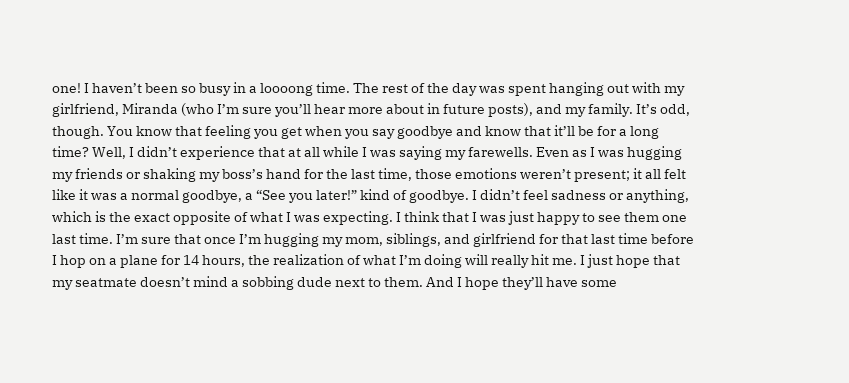one! I haven’t been so busy in a loooong time. The rest of the day was spent hanging out with my girlfriend, Miranda (who I’m sure you’ll hear more about in future posts), and my family. It’s odd, though. You know that feeling you get when you say goodbye and know that it’ll be for a long time? Well, I didn’t experience that at all while I was saying my farewells. Even as I was hugging my friends or shaking my boss’s hand for the last time, those emotions weren’t present; it all felt like it was a normal goodbye, a “See you later!” kind of goodbye. I didn’t feel sadness or anything, which is the exact opposite of what I was expecting. I think that I was just happy to see them one last time. I’m sure that once I’m hugging my mom, siblings, and girlfriend for that last time before I hop on a plane for 14 hours, the realization of what I’m doing will really hit me. I just hope that my seatmate doesn’t mind a sobbing dude next to them. And I hope they’ll have some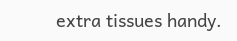extra tissues handy.